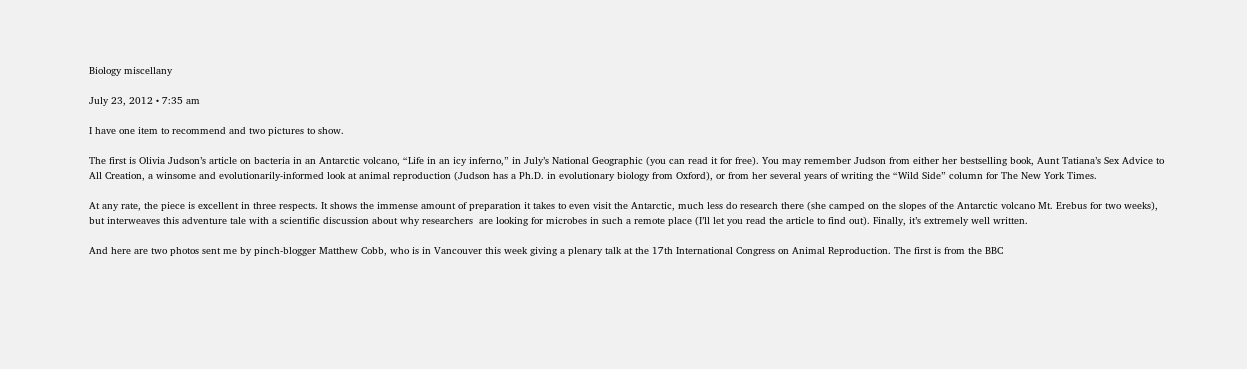Biology miscellany

July 23, 2012 • 7:35 am

I have one item to recommend and two pictures to show.

The first is Olivia Judson’s article on bacteria in an Antarctic volcano, “Life in an icy inferno,” in July’s National Geographic (you can read it for free). You may remember Judson from either her bestselling book, Aunt Tatiana’s Sex Advice to All Creation, a winsome and evolutionarily-informed look at animal reproduction (Judson has a Ph.D. in evolutionary biology from Oxford), or from her several years of writing the “Wild Side” column for The New York Times.

At any rate, the piece is excellent in three respects. It shows the immense amount of preparation it takes to even visit the Antarctic, much less do research there (she camped on the slopes of the Antarctic volcano Mt. Erebus for two weeks), but interweaves this adventure tale with a scientific discussion about why researchers  are looking for microbes in such a remote place (I’ll let you read the article to find out). Finally, it’s extremely well written.

And here are two photos sent me by pinch-blogger Matthew Cobb, who is in Vancouver this week giving a plenary talk at the 17th International Congress on Animal Reproduction. The first is from the BBC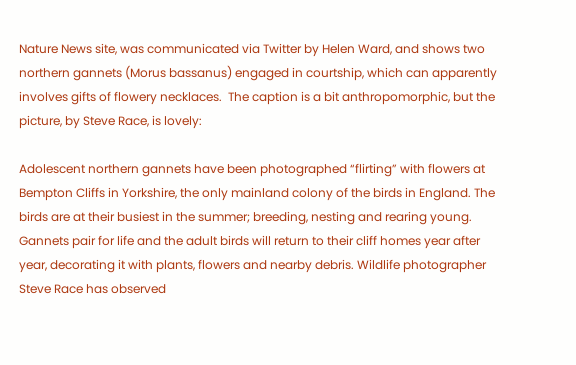Nature News site, was communicated via Twitter by Helen Ward, and shows two northern gannets (Morus bassanus) engaged in courtship, which can apparently involves gifts of flowery necklaces.  The caption is a bit anthropomorphic, but the picture, by Steve Race, is lovely:

Adolescent northern gannets have been photographed “flirting” with flowers at Bempton Cliffs in Yorkshire, the only mainland colony of the birds in England. The birds are at their busiest in the summer; breeding, nesting and rearing young. Gannets pair for life and the adult birds will return to their cliff homes year after year, decorating it with plants, flowers and nearby debris. Wildlife photographer Steve Race has observed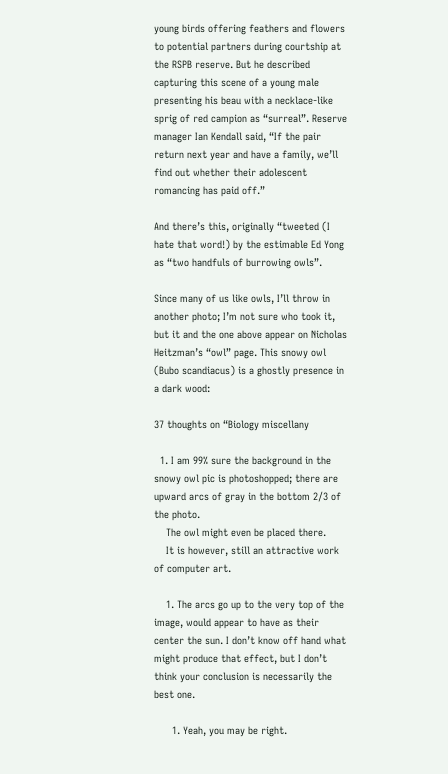young birds offering feathers and flowers to potential partners during courtship at the RSPB reserve. But he described capturing this scene of a young male presenting his beau with a necklace-like sprig of red campion as “surreal”. Reserve manager Ian Kendall said, “If the pair return next year and have a family, we’ll find out whether their adolescent romancing has paid off.”

And there’s this, originally “tweeted (I hate that word!) by the estimable Ed Yong as “two handfuls of burrowing owls”.

Since many of us like owls, I’ll throw in another photo; I’m not sure who took it, but it and the one above appear on Nicholas Heitzman’s “owl” page. This snowy owl (Bubo scandiacus) is a ghostly presence in a dark wood:

37 thoughts on “Biology miscellany

  1. I am 99% sure the background in the snowy owl pic is photoshopped; there are upward arcs of gray in the bottom 2/3 of the photo.
    The owl might even be placed there.
    It is however, still an attractive work of computer art.

    1. The arcs go up to the very top of the image, would appear to have as their center the sun. I don’t know off hand what might produce that effect, but I don’t think your conclusion is necessarily the best one.

      1. Yeah, you may be right.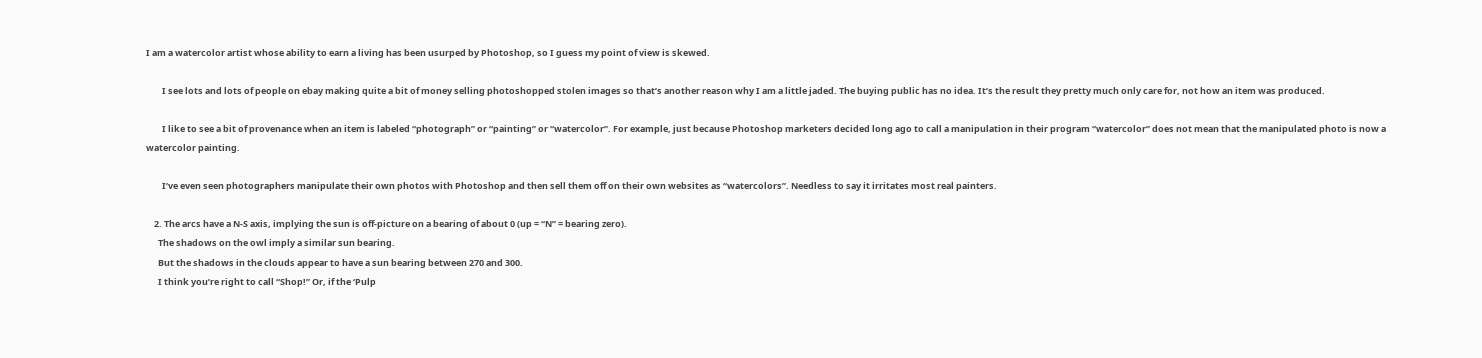I am a watercolor artist whose ability to earn a living has been usurped by Photoshop, so I guess my point of view is skewed.

        I see lots and lots of people on ebay making quite a bit of money selling photoshopped stolen images so that’s another reason why I am a little jaded. The buying public has no idea. It’s the result they pretty much only care for, not how an item was produced.

        I like to see a bit of provenance when an item is labeled “photograph” or “painting” or “watercolor”. For example, just because Photoshop marketers decided long ago to call a manipulation in their program “watercolor” does not mean that the manipulated photo is now a watercolor painting.

        I’ve even seen photographers manipulate their own photos with Photoshop and then sell them off on their own websites as “watercolors”. Needless to say it irritates most real painters.

    2. The arcs have a N-S axis, implying the sun is off-picture on a bearing of about 0 (up = “N” = bearing zero).
      The shadows on the owl imply a similar sun bearing.
      But the shadows in the clouds appear to have a sun bearing between 270 and 300.
      I think you’re right to call “Shop!” Or, if the ‘Pulp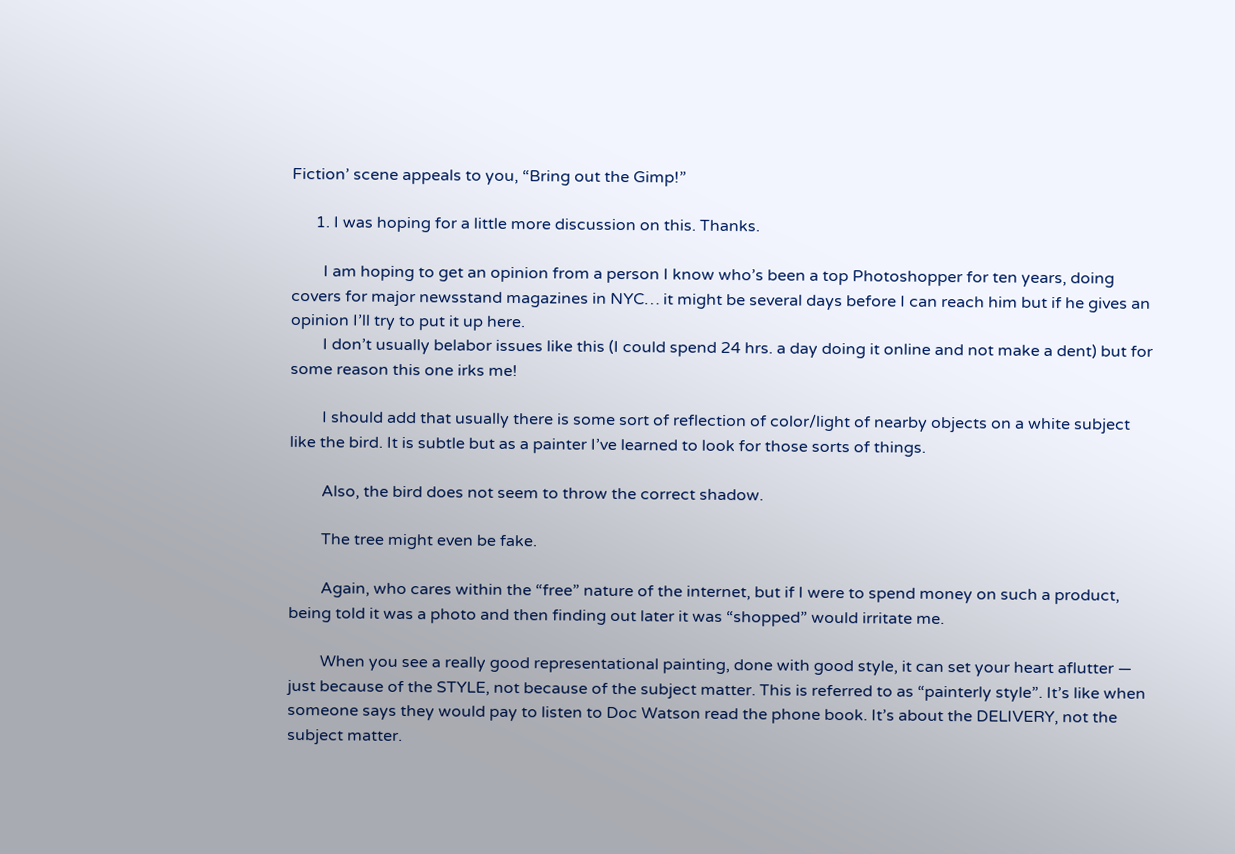Fiction’ scene appeals to you, “Bring out the Gimp!”

      1. I was hoping for a little more discussion on this. Thanks.

        I am hoping to get an opinion from a person I know who’s been a top Photoshopper for ten years, doing covers for major newsstand magazines in NYC… it might be several days before I can reach him but if he gives an opinion I’ll try to put it up here.
        I don’t usually belabor issues like this (I could spend 24 hrs. a day doing it online and not make a dent) but for some reason this one irks me!

        I should add that usually there is some sort of reflection of color/light of nearby objects on a white subject like the bird. It is subtle but as a painter I’ve learned to look for those sorts of things.

        Also, the bird does not seem to throw the correct shadow.

        The tree might even be fake.

        Again, who cares within the “free” nature of the internet, but if I were to spend money on such a product, being told it was a photo and then finding out later it was “shopped” would irritate me.

        When you see a really good representational painting, done with good style, it can set your heart aflutter — just because of the STYLE, not because of the subject matter. This is referred to as “painterly style”. It’s like when someone says they would pay to listen to Doc Watson read the phone book. It’s about the DELIVERY, not the subject matter.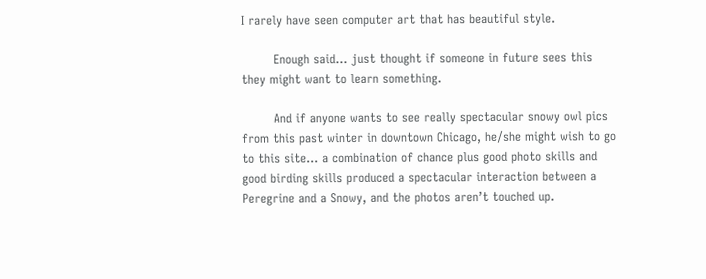I rarely have seen computer art that has beautiful style.

        Enough said… just thought if someone in future sees this they might want to learn something.

        And if anyone wants to see really spectacular snowy owl pics from this past winter in downtown Chicago, he/she might wish to go to this site… a combination of chance plus good photo skills and good birding skills produced a spectacular interaction between a Peregrine and a Snowy, and the photos aren’t touched up.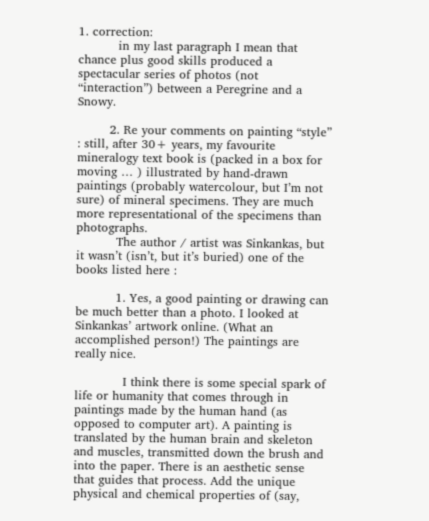1. correction:
          in my last paragraph I mean that chance plus good skills produced a spectacular series of photos (not “interaction”) between a Peregrine and a Snowy.

        2. Re your comments on painting “style” : still, after 30+ years, my favourite mineralogy text book is (packed in a box for moving … ) illustrated by hand-drawn paintings (probably watercolour, but I’m not sure) of mineral specimens. They are much more representational of the specimens than photographs.
          The author / artist was Sinkankas, but it wasn’t (isn’t, but it’s buried) one of the books listed here :

          1. Yes, a good painting or drawing can be much better than a photo. I looked at Sinkankas’ artwork online. (What an accomplished person!) The paintings are really nice.

            I think there is some special spark of life or humanity that comes through in paintings made by the human hand (as opposed to computer art). A painting is translated by the human brain and skeleton and muscles, transmitted down the brush and into the paper. There is an aesthetic sense that guides that process. Add the unique physical and chemical properties of (say,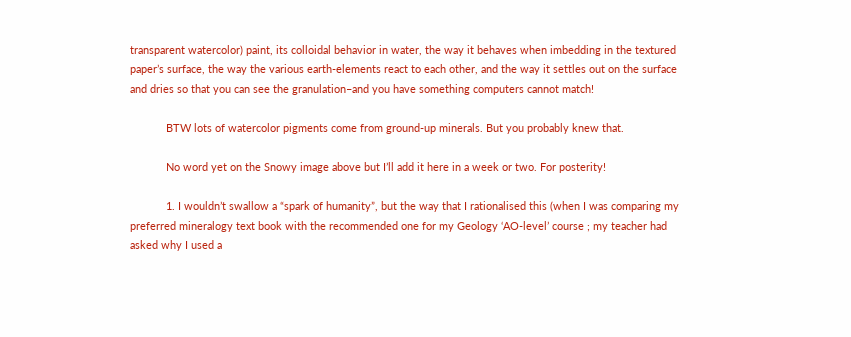transparent watercolor) paint, its colloidal behavior in water, the way it behaves when imbedding in the textured paper’s surface, the way the various earth-elements react to each other, and the way it settles out on the surface and dries so that you can see the granulation–and you have something computers cannot match!

            BTW lots of watercolor pigments come from ground-up minerals. But you probably knew that.

            No word yet on the Snowy image above but I’ll add it here in a week or two. For posterity!

            1. I wouldn’t swallow a “spark of humanity”, but the way that I rationalised this (when I was comparing my preferred mineralogy text book with the recommended one for my Geology ‘AO-level’ course ; my teacher had asked why I used a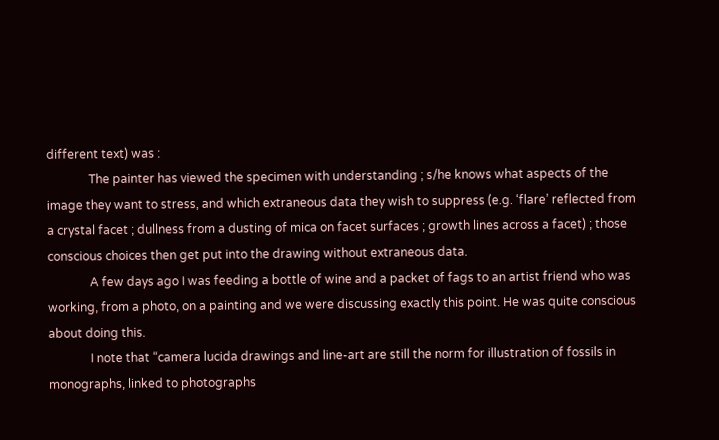different text) was :
              The painter has viewed the specimen with understanding ; s/he knows what aspects of the image they want to stress, and which extraneous data they wish to suppress (e.g. ‘flare’ reflected from a crystal facet ; dullness from a dusting of mica on facet surfaces ; growth lines across a facet) ; those conscious choices then get put into the drawing without extraneous data.
              A few days ago I was feeding a bottle of wine and a packet of fags to an artist friend who was working, from a photo, on a painting and we were discussing exactly this point. He was quite conscious about doing this.
              I note that “camera lucida drawings and line-art are still the norm for illustration of fossils in monographs, linked to photographs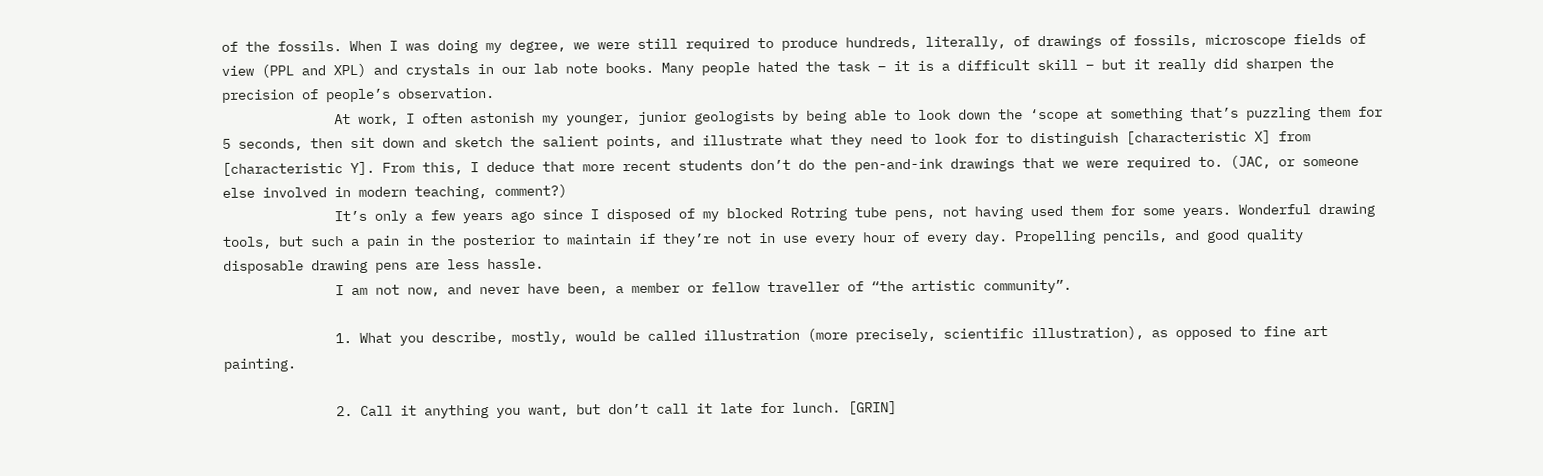of the fossils. When I was doing my degree, we were still required to produce hundreds, literally, of drawings of fossils, microscope fields of view (PPL and XPL) and crystals in our lab note books. Many people hated the task – it is a difficult skill – but it really did sharpen the precision of people’s observation.
              At work, I often astonish my younger, junior geologists by being able to look down the ‘scope at something that’s puzzling them for 5 seconds, then sit down and sketch the salient points, and illustrate what they need to look for to distinguish [characteristic X] from [characteristic Y]. From this, I deduce that more recent students don’t do the pen-and-ink drawings that we were required to. (JAC, or someone else involved in modern teaching, comment?)
              It’s only a few years ago since I disposed of my blocked Rotring tube pens, not having used them for some years. Wonderful drawing tools, but such a pain in the posterior to maintain if they’re not in use every hour of every day. Propelling pencils, and good quality disposable drawing pens are less hassle.
              I am not now, and never have been, a member or fellow traveller of “the artistic community”.

              1. What you describe, mostly, would be called illustration (more precisely, scientific illustration), as opposed to fine art painting.

              2. Call it anything you want, but don’t call it late for lunch. [GRIN]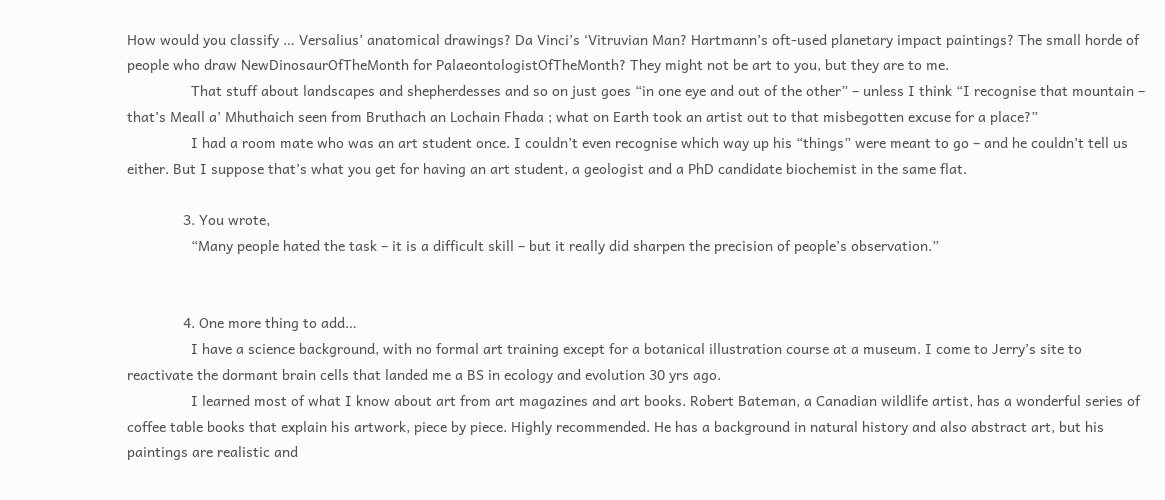How would you classify … Versalius’ anatomical drawings? Da Vinci’s ‘Vitruvian Man? Hartmann’s oft-used planetary impact paintings? The small horde of people who draw NewDinosaurOfTheMonth for PalaeontologistOfTheMonth? They might not be art to you, but they are to me.
                That stuff about landscapes and shepherdesses and so on just goes “in one eye and out of the other” – unless I think “I recognise that mountain – that’s Meall a’ Mhuthaich seen from Bruthach an Lochain Fhada ; what on Earth took an artist out to that misbegotten excuse for a place?”
                I had a room mate who was an art student once. I couldn’t even recognise which way up his “things” were meant to go – and he couldn’t tell us either. But I suppose that’s what you get for having an art student, a geologist and a PhD candidate biochemist in the same flat.

              3. You wrote,
                “Many people hated the task – it is a difficult skill – but it really did sharpen the precision of people’s observation.”


              4. One more thing to add…
                I have a science background, with no formal art training except for a botanical illustration course at a museum. I come to Jerry’s site to reactivate the dormant brain cells that landed me a BS in ecology and evolution 30 yrs ago.
                I learned most of what I know about art from art magazines and art books. Robert Bateman, a Canadian wildlife artist, has a wonderful series of coffee table books that explain his artwork, piece by piece. Highly recommended. He has a background in natural history and also abstract art, but his paintings are realistic and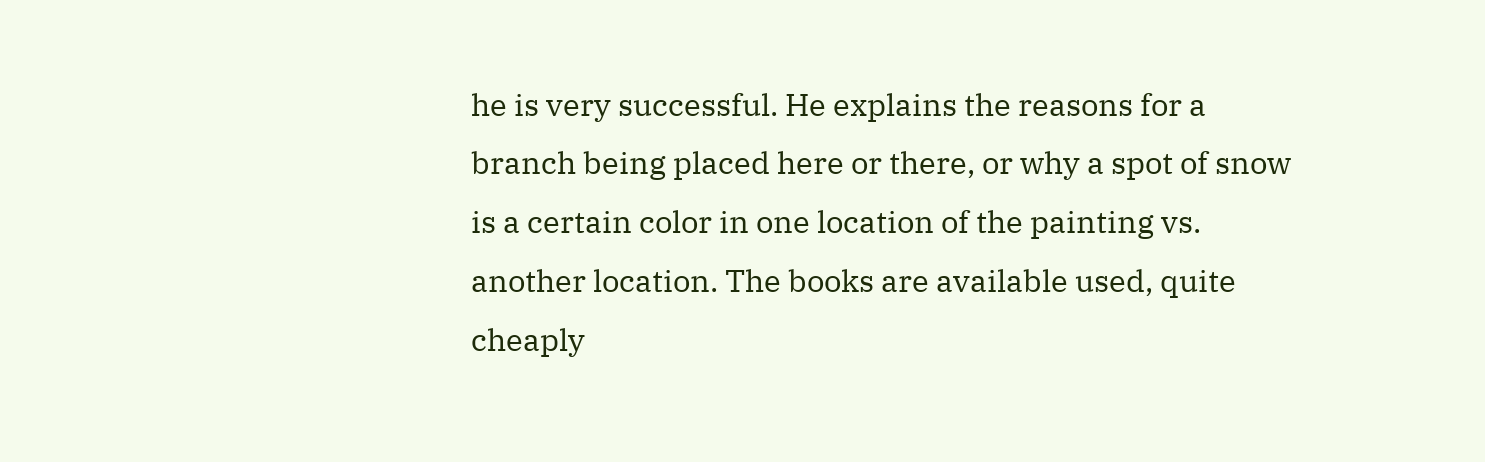he is very successful. He explains the reasons for a branch being placed here or there, or why a spot of snow is a certain color in one location of the painting vs. another location. The books are available used, quite cheaply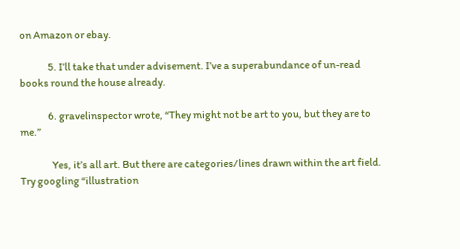on Amazon or ebay.

              5. I’ll take that under advisement. I’ve a superabundance of un-read books round the house already.

              6. gravelinspector wrote, “They might not be art to you, but they are to me.”

                Yes, it’s all art. But there are categories/lines drawn within the art field. Try googling “illustration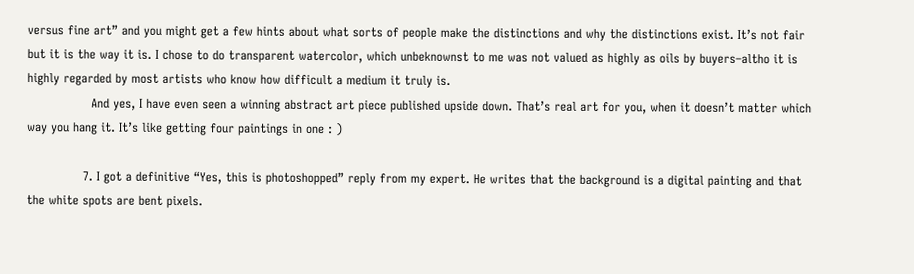versus fine art” and you might get a few hints about what sorts of people make the distinctions and why the distinctions exist. It’s not fair but it is the way it is. I chose to do transparent watercolor, which unbeknownst to me was not valued as highly as oils by buyers–altho it is highly regarded by most artists who know how difficult a medium it truly is.
                And yes, I have even seen a winning abstract art piece published upside down. That’s real art for you, when it doesn’t matter which way you hang it. It’s like getting four paintings in one : )

              7. I got a definitive “Yes, this is photoshopped” reply from my expert. He writes that the background is a digital painting and that the white spots are bent pixels.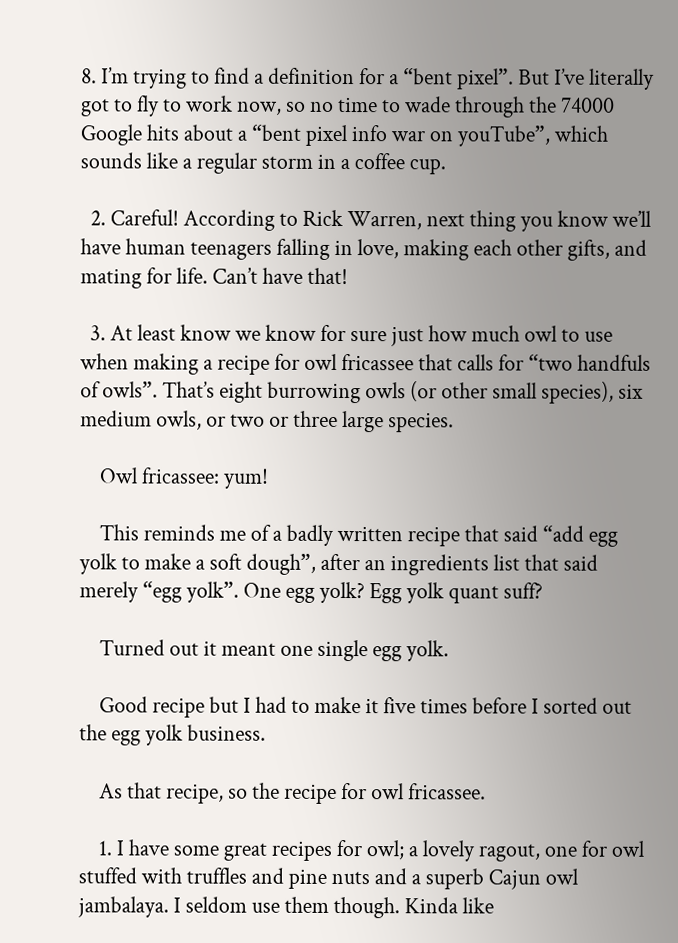8. I’m trying to find a definition for a “bent pixel”. But I’ve literally got to fly to work now, so no time to wade through the 74000 Google hits about a “bent pixel info war on youTube”, which sounds like a regular storm in a coffee cup.

  2. Careful! According to Rick Warren, next thing you know we’ll have human teenagers falling in love, making each other gifts, and mating for life. Can’t have that!

  3. At least know we know for sure just how much owl to use when making a recipe for owl fricassee that calls for “two handfuls of owls”. That’s eight burrowing owls (or other small species), six medium owls, or two or three large species.

    Owl fricassee: yum!

    This reminds me of a badly written recipe that said “add egg yolk to make a soft dough”, after an ingredients list that said merely “egg yolk”. One egg yolk? Egg yolk quant suff?

    Turned out it meant one single egg yolk.

    Good recipe but I had to make it five times before I sorted out the egg yolk business.

    As that recipe, so the recipe for owl fricassee.

    1. I have some great recipes for owl; a lovely ragout, one for owl stuffed with truffles and pine nuts and a superb Cajun owl jambalaya. I seldom use them though. Kinda like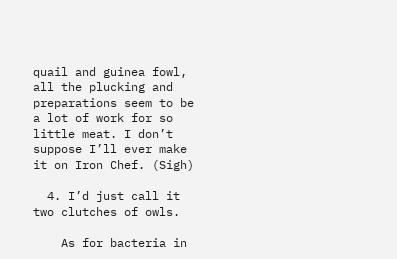quail and guinea fowl, all the plucking and preparations seem to be a lot of work for so little meat. I don’t suppose I’ll ever make it on Iron Chef. (Sigh)

  4. I’d just call it two clutches of owls.

    As for bacteria in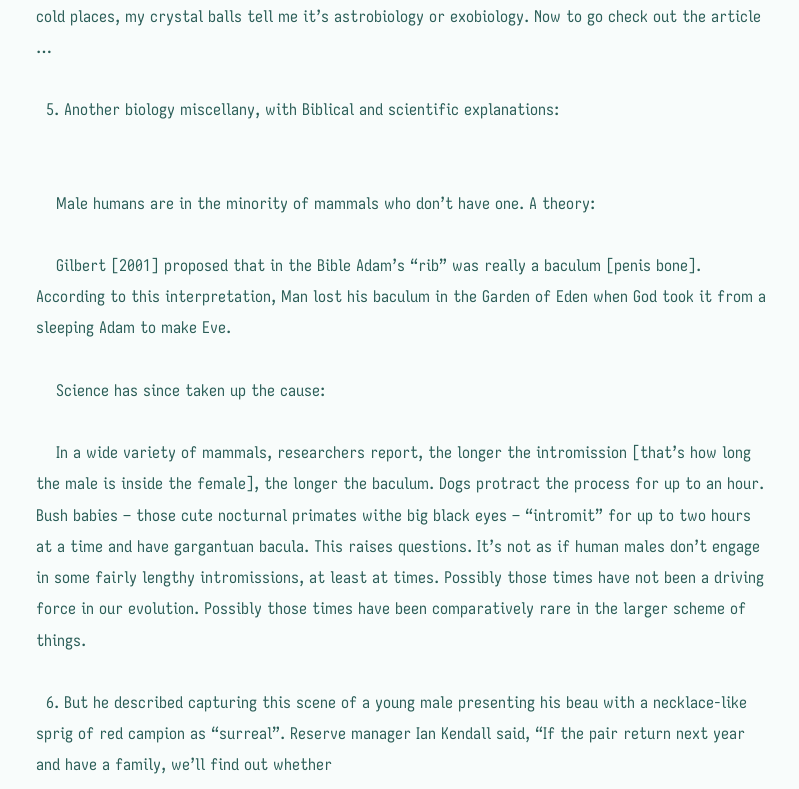cold places, my crystal balls tell me it’s astrobiology or exobiology. Now to go check out the article …

  5. Another biology miscellany, with Biblical and scientific explanations:


    Male humans are in the minority of mammals who don’t have one. A theory:

    Gilbert [2001] proposed that in the Bible Adam’s “rib” was really a baculum [penis bone]. According to this interpretation, Man lost his baculum in the Garden of Eden when God took it from a sleeping Adam to make Eve.

    Science has since taken up the cause:

    In a wide variety of mammals, researchers report, the longer the intromission [that’s how long the male is inside the female], the longer the baculum. Dogs protract the process for up to an hour. Bush babies – those cute nocturnal primates withe big black eyes – “intromit” for up to two hours at a time and have gargantuan bacula. This raises questions. It’s not as if human males don’t engage in some fairly lengthy intromissions, at least at times. Possibly those times have not been a driving force in our evolution. Possibly those times have been comparatively rare in the larger scheme of things.

  6. But he described capturing this scene of a young male presenting his beau with a necklace-like sprig of red campion as “surreal”. Reserve manager Ian Kendall said, “If the pair return next year and have a family, we’ll find out whether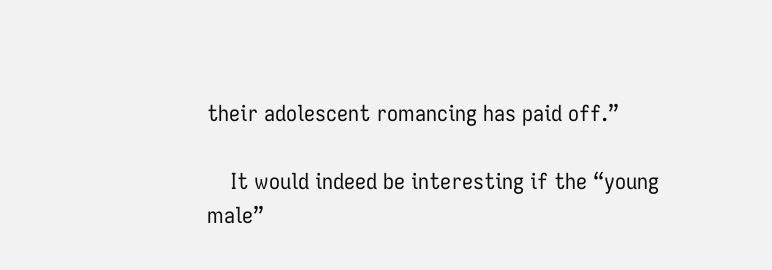their adolescent romancing has paid off.”

    It would indeed be interesting if the “young male”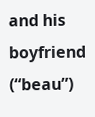and his boyfriend (“beau”)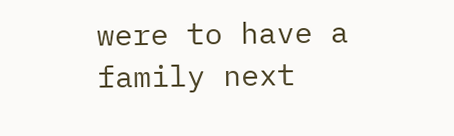were to have a family next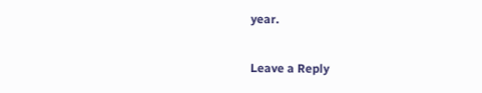year.

Leave a Reply